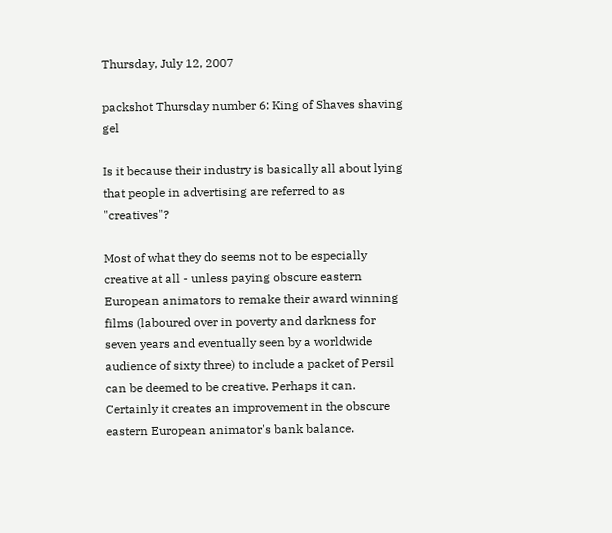Thursday, July 12, 2007

packshot Thursday number 6: King of Shaves shaving gel

Is it because their industry is basically all about lying that people in advertising are referred to as "creatives"?

Most of what they do seems not to be especially creative at all - unless paying obscure eastern European animators to remake their award winning films (laboured over in poverty and darkness for seven years and eventually seen by a worldwide audience of sixty three) to include a packet of Persil can be deemed to be creative. Perhaps it can. Certainly it creates an improvement in the obscure eastern European animator's bank balance.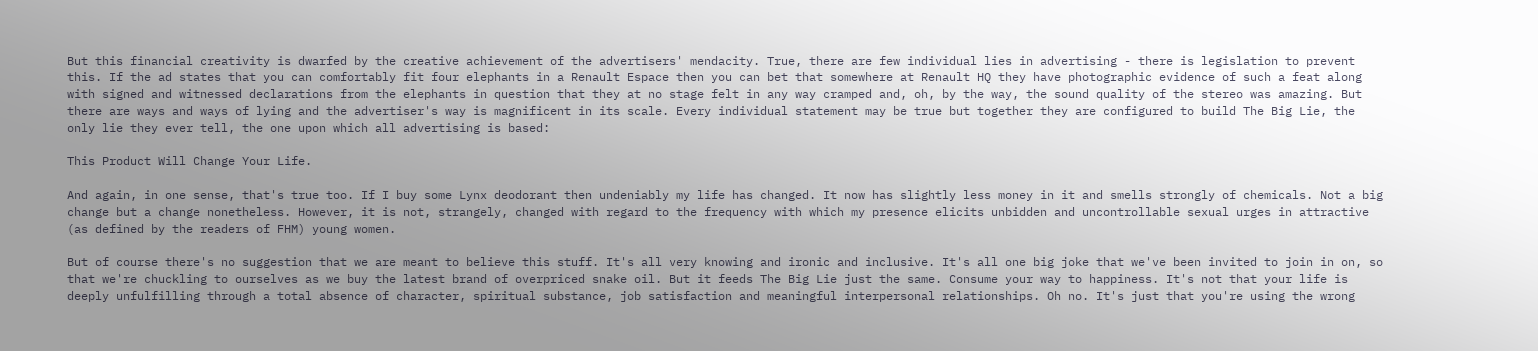But this financial creativity is dwarfed by the creative achievement of the advertisers' mendacity. True, there are few individual lies in advertising - there is legislation to prevent this. If the ad states that you can comfortably fit four elephants in a Renault Espace then you can bet that somewhere at Renault HQ they have photographic evidence of such a feat along with signed and witnessed declarations from the elephants in question that they at no stage felt in any way cramped and, oh, by the way, the sound quality of the stereo was amazing. But there are ways and ways of lying and the advertiser's way is magnificent in its scale. Every individual statement may be true but together they are configured to build The Big Lie, the only lie they ever tell, the one upon which all advertising is based:

This Product Will Change Your Life.

And again, in one sense, that's true too. If I buy some Lynx deodorant then undeniably my life has changed. It now has slightly less money in it and smells strongly of chemicals. Not a big change but a change nonetheless. However, it is not, strangely, changed with regard to the frequency with which my presence elicits unbidden and uncontrollable sexual urges in attractive (as defined by the readers of FHM) young women.

But of course there's no suggestion that we are meant to believe this stuff. It's all very knowing and ironic and inclusive. It's all one big joke that we've been invited to join in on, so that we're chuckling to ourselves as we buy the latest brand of overpriced snake oil. But it feeds The Big Lie just the same. Consume your way to happiness. It's not that your life is deeply unfulfilling through a total absence of character, spiritual substance, job satisfaction and meaningful interpersonal relationships. Oh no. It's just that you're using the wrong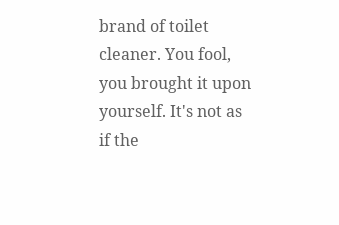brand of toilet cleaner. You fool, you brought it upon yourself. It's not as if the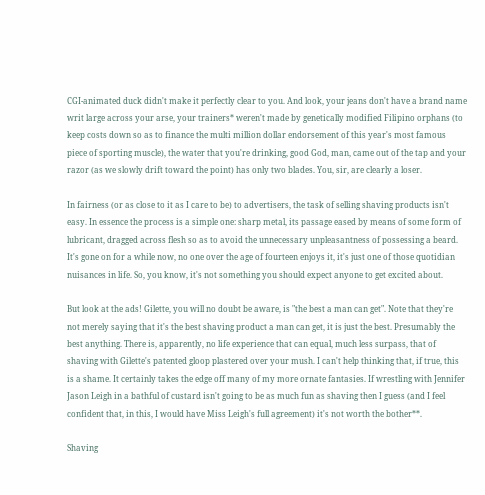CGI-animated duck didn't make it perfectly clear to you. And look, your jeans don't have a brand name writ large across your arse, your trainers* weren't made by genetically modified Filipino orphans (to keep costs down so as to finance the multi million dollar endorsement of this year's most famous piece of sporting muscle), the water that you're drinking, good God, man, came out of the tap and your razor (as we slowly drift toward the point) has only two blades. You, sir, are clearly a loser.

In fairness (or as close to it as I care to be) to advertisers, the task of selling shaving products isn't easy. In essence the process is a simple one: sharp metal, its passage eased by means of some form of lubricant, dragged across flesh so as to avoid the unnecessary unpleasantness of possessing a beard. It's gone on for a while now, no one over the age of fourteen enjoys it, it's just one of those quotidian nuisances in life. So, you know, it's not something you should expect anyone to get excited about.

But look at the ads! Gilette, you will no doubt be aware, is "the best a man can get". Note that they're not merely saying that it's the best shaving product a man can get, it is just the best. Presumably the best anything. There is, apparently, no life experience that can equal, much less surpass, that of shaving with Gilette's patented gloop plastered over your mush. I can't help thinking that, if true, this is a shame. It certainly takes the edge off many of my more ornate fantasies. If wrestling with Jennifer Jason Leigh in a bathful of custard isn't going to be as much fun as shaving then I guess (and I feel confident that, in this, I would have Miss Leigh's full agreement) it's not worth the bother**.

Shaving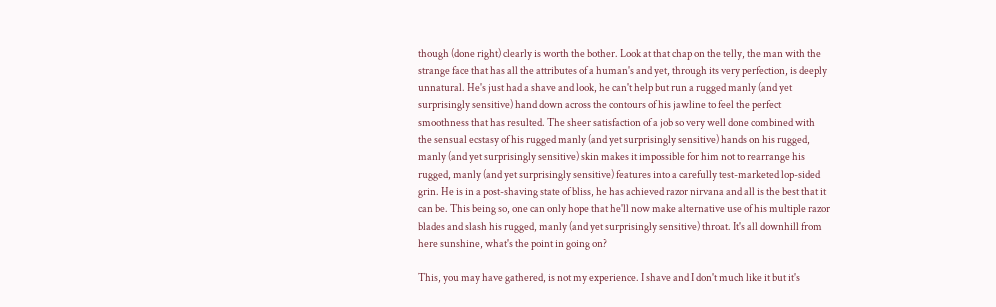though (done right) clearly is worth the bother. Look at that chap on the telly, the man with the strange face that has all the attributes of a human's and yet, through its very perfection, is deeply unnatural. He's just had a shave and look, he can't help but run a rugged manly (and yet surprisingly sensitive) hand down across the contours of his jawline to feel the perfect smoothness that has resulted. The sheer satisfaction of a job so very well done combined with the sensual ecstasy of his rugged manly (and yet surprisingly sensitive) hands on his rugged, manly (and yet surprisingly sensitive) skin makes it impossible for him not to rearrange his rugged, manly (and yet surprisingly sensitive) features into a carefully test-marketed lop-sided grin. He is in a post-shaving state of bliss, he has achieved razor nirvana and all is the best that it can be. This being so, one can only hope that he'll now make alternative use of his multiple razor blades and slash his rugged, manly (and yet surprisingly sensitive) throat. It's all downhill from here sunshine, what's the point in going on?

This, you may have gathered, is not my experience. I shave and I don't much like it but it's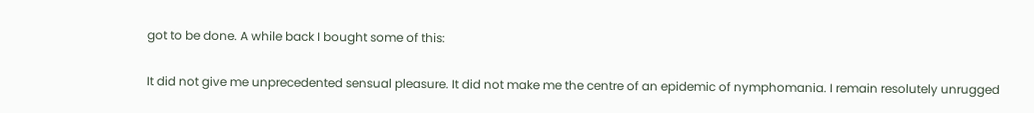got to be done. A while back I bought some of this:

It did not give me unprecedented sensual pleasure. It did not make me the centre of an epidemic of nymphomania. I remain resolutely unrugged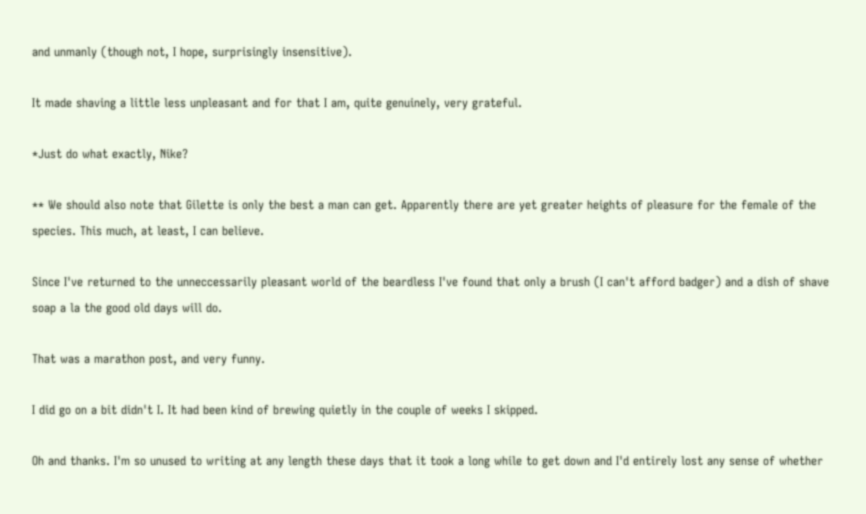and unmanly (though not, I hope, surprisingly insensitive).

It made shaving a little less unpleasant and for that I am, quite genuinely, very grateful.

*Just do what exactly, Nike?

** We should also note that Gilette is only the best a man can get. Apparently there are yet greater heights of pleasure for the female of the species. This much, at least, I can believe.

Since I've returned to the unneccessarily pleasant world of the beardless I've found that only a brush (I can't afford badger) and a dish of shave soap a la the good old days will do.

That was a marathon post, and very funny.

I did go on a bit didn't I. It had been kind of brewing quietly in the couple of weeks I skipped.

Oh and thanks. I'm so unused to writing at any length these days that it took a long while to get down and I'd entirely lost any sense of whether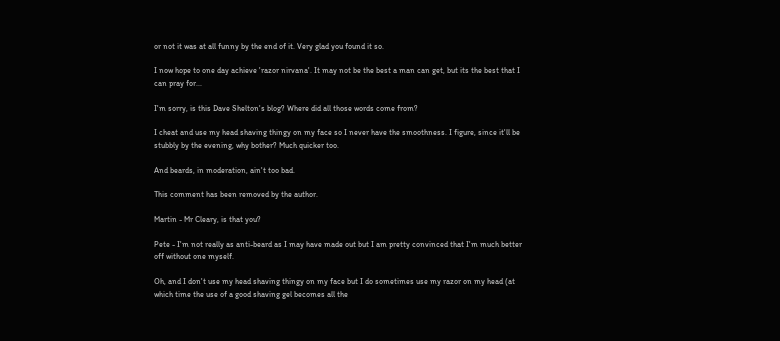or not it was at all funny by the end of it. Very glad you found it so.

I now hope to one day achieve 'razor nirvana'. It may not be the best a man can get, but its the best that I can pray for...

I'm sorry, is this Dave Shelton's blog? Where did all those words come from?

I cheat and use my head shaving thingy on my face so I never have the smoothness. I figure, since it'll be stubbly by the evening, why bother? Much quicker too.

And beards, in moderation, ain't too bad.

This comment has been removed by the author.

Martin - Mr Cleary, is that you?

Pete - I'm not really as anti-beard as I may have made out but I am pretty convinced that I'm much better off without one myself.

Oh, and I don't use my head shaving thingy on my face but I do sometimes use my razor on my head (at which time the use of a good shaving gel becomes all the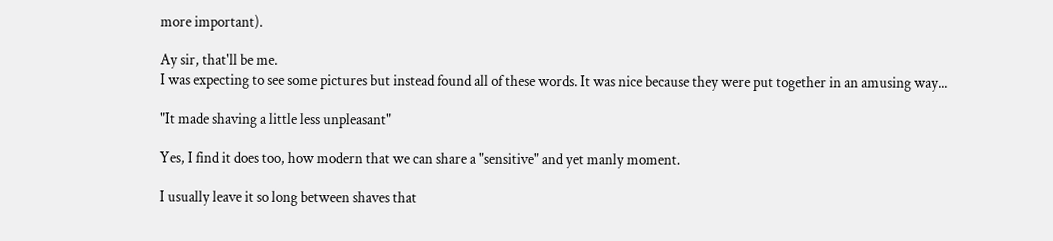more important).

Ay sir, that'll be me.
I was expecting to see some pictures but instead found all of these words. It was nice because they were put together in an amusing way...

"It made shaving a little less unpleasant"

Yes, I find it does too, how modern that we can share a "sensitive" and yet manly moment.

I usually leave it so long between shaves that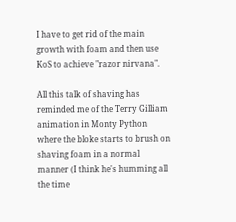I have to get rid of the main growth with foam and then use KoS to achieve "razor nirvana".

All this talk of shaving has reminded me of the Terry Gilliam animation in Monty Python where the bloke starts to brush on shaving foam in a normal manner (I think he's humming all the time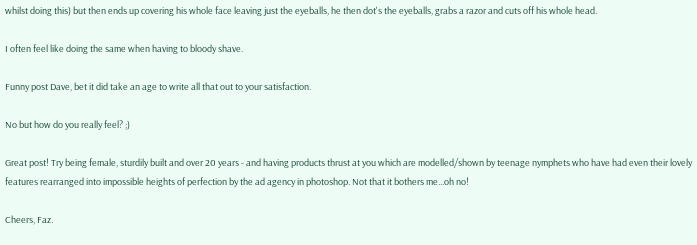whilst doing this) but then ends up covering his whole face leaving just the eyeballs, he then dot's the eyeballs, grabs a razor and cuts off his whole head.

I often feel like doing the same when having to bloody shave.

Funny post Dave, bet it did take an age to write all that out to your satisfaction.

No but how do you really feel? ;)

Great post! Try being female, sturdily built and over 20 years - and having products thrust at you which are modelled/shown by teenage nymphets who have had even their lovely features rearranged into impossible heights of perfection by the ad agency in photoshop. Not that it bothers me...oh no!

Cheers, Faz.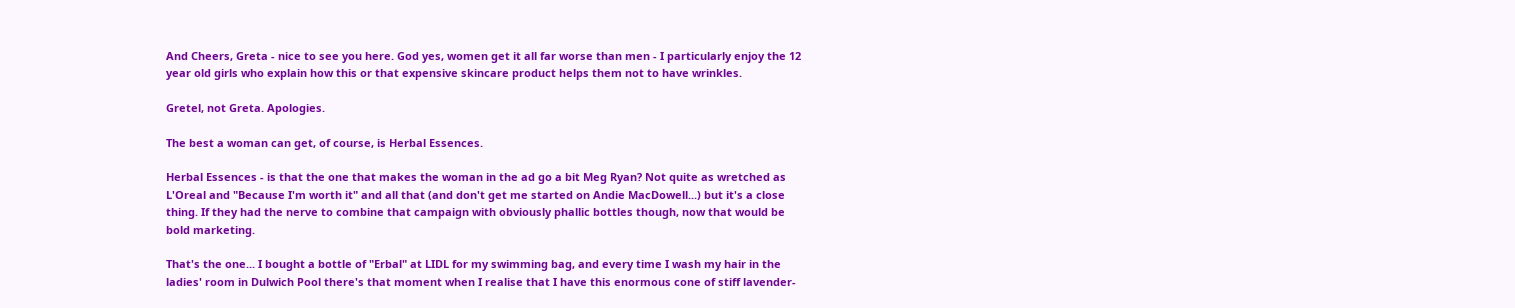And Cheers, Greta - nice to see you here. God yes, women get it all far worse than men - I particularly enjoy the 12 year old girls who explain how this or that expensive skincare product helps them not to have wrinkles.

Gretel, not Greta. Apologies.

The best a woman can get, of course, is Herbal Essences.

Herbal Essences - is that the one that makes the woman in the ad go a bit Meg Ryan? Not quite as wretched as L'Oreal and "Because I'm worth it" and all that (and don't get me started on Andie MacDowell...) but it's a close thing. If they had the nerve to combine that campaign with obviously phallic bottles though, now that would be bold marketing.

That's the one... I bought a bottle of "Erbal" at LIDL for my swimming bag, and every time I wash my hair in the ladies' room in Dulwich Pool there's that moment when I realise that I have this enormous cone of stiff lavender-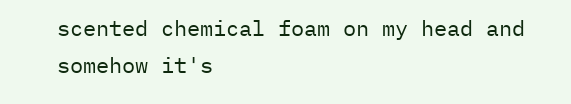scented chemical foam on my head and somehow it's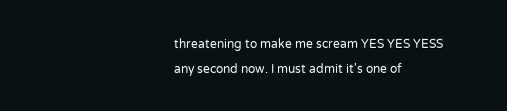threatening to make me scream YES YES YESS any second now. I must admit it's one of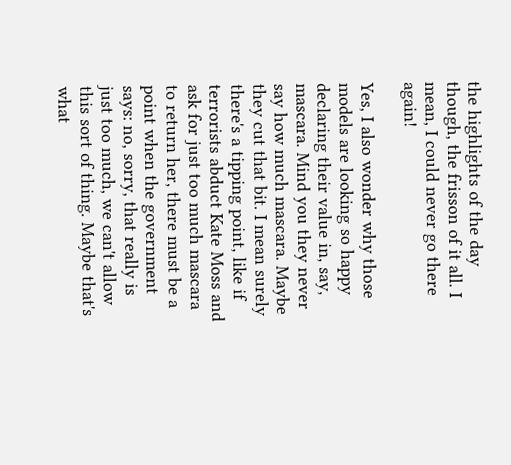the highlights of the day though, the frisson of it all. I mean, I could never go there again!

Yes, I also wonder why those models are looking so happy declaring their value in, say, mascara. Mind you they never say how much mascara. Maybe they cut that bit. I mean surely there's a tipping point, like if terrorists abduct Kate Moss and ask for just too much mascara to return her, there must be a point when the government says: no, sorry, that really is just too much, we can't allow this sort of thing. Maybe that's what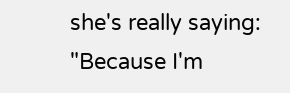she's really saying: "Because I'm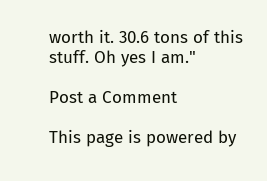worth it. 30.6 tons of this stuff. Oh yes I am."

Post a Comment

This page is powered by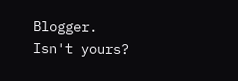Blogger. Isn't yours?